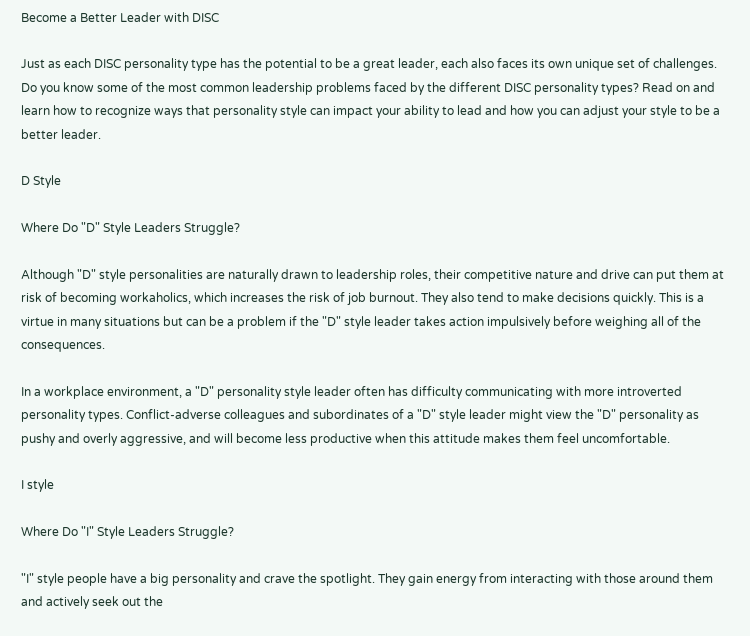Become a Better Leader with DISC

Just as each DISC personality type has the potential to be a great leader, each also faces its own unique set of challenges. Do you know some of the most common leadership problems faced by the different DISC personality types? Read on and learn how to recognize ways that personality style can impact your ability to lead and how you can adjust your style to be a better leader.

D Style

Where Do "D" Style Leaders Struggle?

Although "D" style personalities are naturally drawn to leadership roles, their competitive nature and drive can put them at risk of becoming workaholics, which increases the risk of job burnout. They also tend to make decisions quickly. This is a virtue in many situations but can be a problem if the "D" style leader takes action impulsively before weighing all of the consequences.

In a workplace environment, a "D" personality style leader often has difficulty communicating with more introverted personality types. Conflict-adverse colleagues and subordinates of a "D" style leader might view the "D" personality as pushy and overly aggressive, and will become less productive when this attitude makes them feel uncomfortable.

I style

Where Do "I" Style Leaders Struggle?

"I" style people have a big personality and crave the spotlight. They gain energy from interacting with those around them and actively seek out the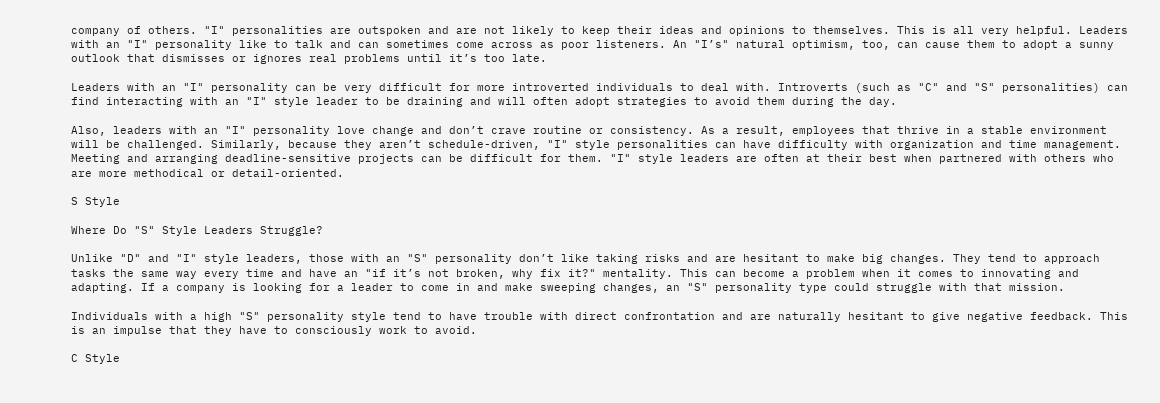company of others. "I" personalities are outspoken and are not likely to keep their ideas and opinions to themselves. This is all very helpful. Leaders with an "I" personality like to talk and can sometimes come across as poor listeners. An "I’s" natural optimism, too, can cause them to adopt a sunny outlook that dismisses or ignores real problems until it’s too late.

Leaders with an "I" personality can be very difficult for more introverted individuals to deal with. Introverts (such as "C" and "S" personalities) can find interacting with an "I" style leader to be draining and will often adopt strategies to avoid them during the day.

Also, leaders with an "I" personality love change and don’t crave routine or consistency. As a result, employees that thrive in a stable environment will be challenged. Similarly, because they aren’t schedule-driven, "I" style personalities can have difficulty with organization and time management. Meeting and arranging deadline-sensitive projects can be difficult for them. "I" style leaders are often at their best when partnered with others who are more methodical or detail-oriented.

S Style

Where Do "S" Style Leaders Struggle?

Unlike "D" and "I" style leaders, those with an "S" personality don’t like taking risks and are hesitant to make big changes. They tend to approach tasks the same way every time and have an "if it’s not broken, why fix it?" mentality. This can become a problem when it comes to innovating and adapting. If a company is looking for a leader to come in and make sweeping changes, an "S" personality type could struggle with that mission.

Individuals with a high "S" personality style tend to have trouble with direct confrontation and are naturally hesitant to give negative feedback. This is an impulse that they have to consciously work to avoid.

C Style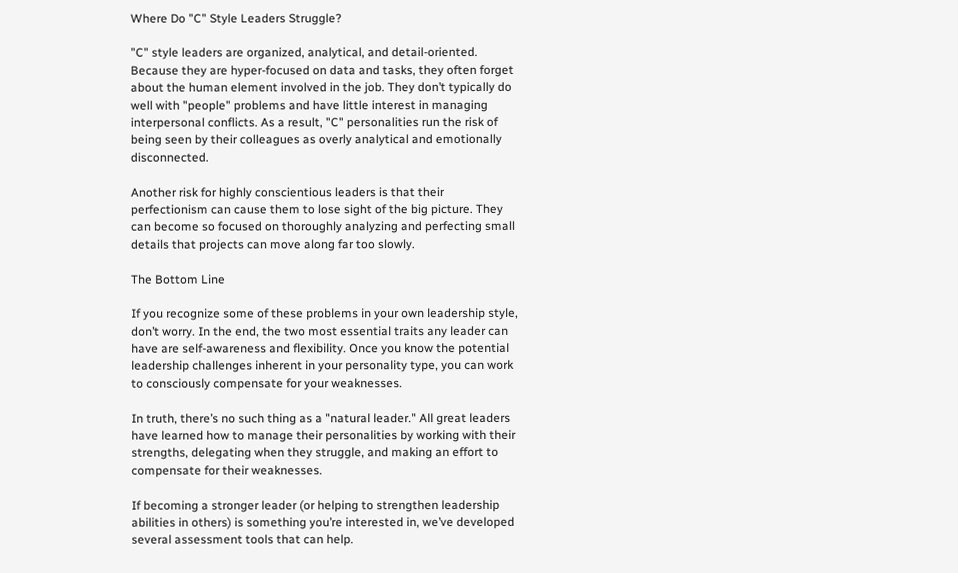Where Do "C" Style Leaders Struggle?

"C" style leaders are organized, analytical, and detail-oriented. Because they are hyper-focused on data and tasks, they often forget about the human element involved in the job. They don’t typically do well with "people" problems and have little interest in managing interpersonal conflicts. As a result, "C" personalities run the risk of being seen by their colleagues as overly analytical and emotionally disconnected.

Another risk for highly conscientious leaders is that their perfectionism can cause them to lose sight of the big picture. They can become so focused on thoroughly analyzing and perfecting small details that projects can move along far too slowly.

The Bottom Line

If you recognize some of these problems in your own leadership style, don’t worry. In the end, the two most essential traits any leader can have are self-awareness and flexibility. Once you know the potential leadership challenges inherent in your personality type, you can work to consciously compensate for your weaknesses.

In truth, there’s no such thing as a "natural leader." All great leaders have learned how to manage their personalities by working with their strengths, delegating when they struggle, and making an effort to compensate for their weaknesses.

If becoming a stronger leader (or helping to strengthen leadership abilities in others) is something you’re interested in, we’ve developed several assessment tools that can help.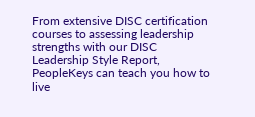From extensive DISC certification courses to assessing leadership strengths with our DISC Leadership Style Report, PeopleKeys can teach you how to live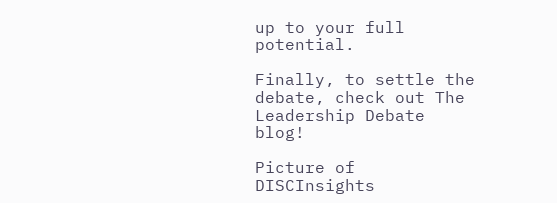up to your full potential.

Finally, to settle the debate, check out The Leadership Debate blog!

Picture of DISCInsights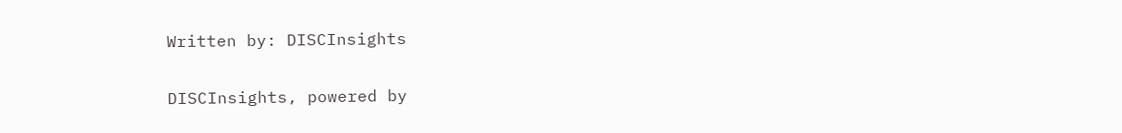Written by: DISCInsights

DISCInsights, powered by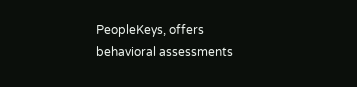PeopleKeys, offers behavioral assessments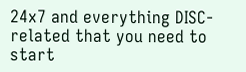24x7 and everything DISC-related that you need to start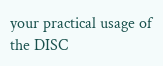your practical usage of the DISC